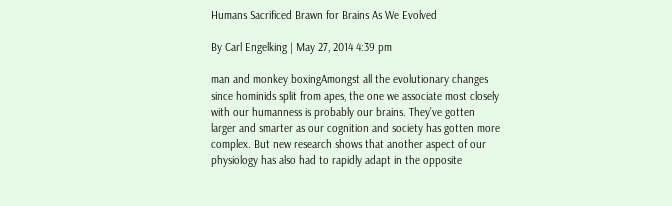Humans Sacrificed Brawn for Brains As We Evolved

By Carl Engelking | May 27, 2014 4:39 pm

man and monkey boxingAmongst all the evolutionary changes since hominids split from apes, the one we associate most closely with our humanness is probably our brains. They’ve gotten larger and smarter as our cognition and society has gotten more complex. But new research shows that another aspect of our physiology has also had to rapidly adapt in the opposite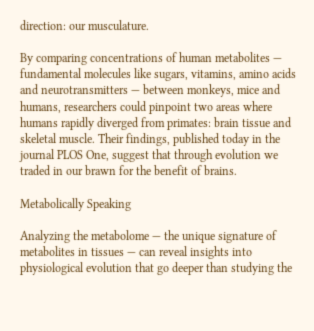direction: our musculature.

By comparing concentrations of human metabolites — fundamental molecules like sugars, vitamins, amino acids and neurotransmitters — between monkeys, mice and humans, researchers could pinpoint two areas where humans rapidly diverged from primates: brain tissue and skeletal muscle. Their findings, published today in the journal PLOS One, suggest that through evolution we traded in our brawn for the benefit of brains.

Metabolically Speaking

Analyzing the metabolome — the unique signature of metabolites in tissues — can reveal insights into physiological evolution that go deeper than studying the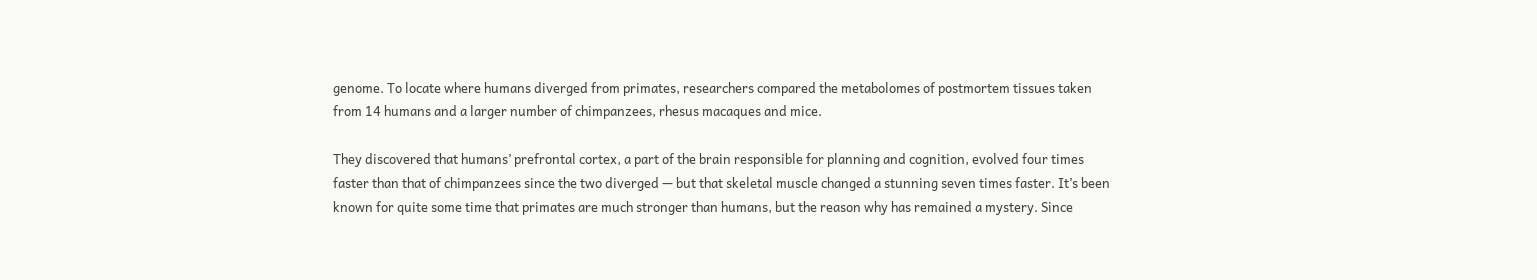genome. To locate where humans diverged from primates, researchers compared the metabolomes of postmortem tissues taken from 14 humans and a larger number of chimpanzees, rhesus macaques and mice.

They discovered that humans’ prefrontal cortex, a part of the brain responsible for planning and cognition, evolved four times faster than that of chimpanzees since the two diverged — but that skeletal muscle changed a stunning seven times faster. It’s been known for quite some time that primates are much stronger than humans, but the reason why has remained a mystery. Since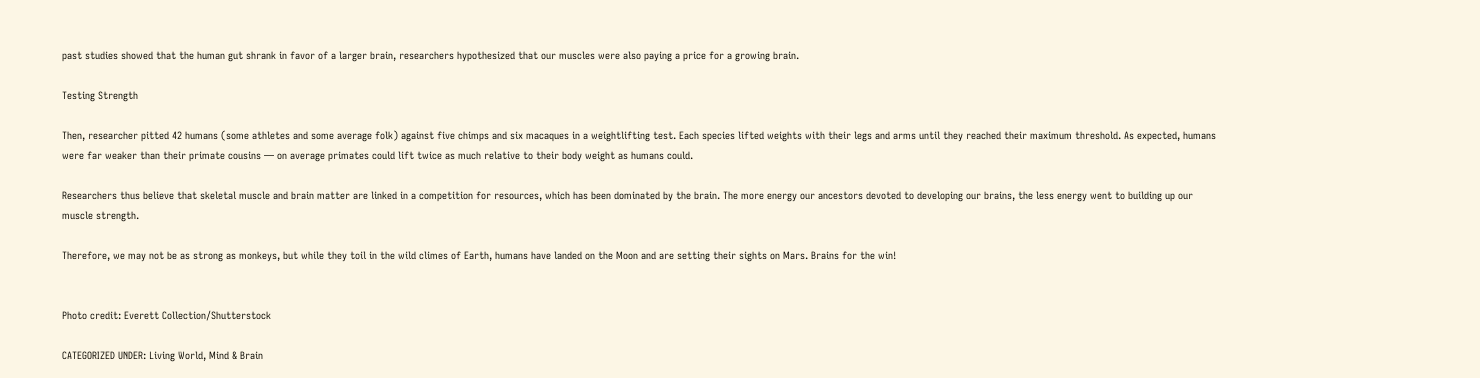past studies showed that the human gut shrank in favor of a larger brain, researchers hypothesized that our muscles were also paying a price for a growing brain.

Testing Strength

Then, researcher pitted 42 humans (some athletes and some average folk) against five chimps and six macaques in a weightlifting test. Each species lifted weights with their legs and arms until they reached their maximum threshold. As expected, humans were far weaker than their primate cousins — on average primates could lift twice as much relative to their body weight as humans could.

Researchers thus believe that skeletal muscle and brain matter are linked in a competition for resources, which has been dominated by the brain. The more energy our ancestors devoted to developing our brains, the less energy went to building up our muscle strength.

Therefore, we may not be as strong as monkeys, but while they toil in the wild climes of Earth, humans have landed on the Moon and are setting their sights on Mars. Brains for the win!


Photo credit: Everett Collection/Shutterstock

CATEGORIZED UNDER: Living World, Mind & Brain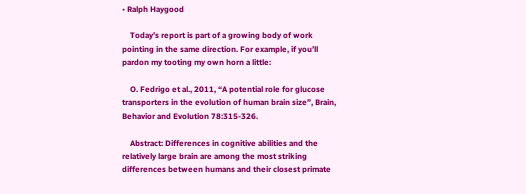• Ralph Haygood

    Today’s report is part of a growing body of work pointing in the same direction. For example, if you’ll pardon my tooting my own horn a little:

    O. Fedrigo et al., 2011, “A potential role for glucose transporters in the evolution of human brain size”, Brain, Behavior and Evolution 78:315-326.

    Abstract: Differences in cognitive abilities and the relatively large brain are among the most striking differences between humans and their closest primate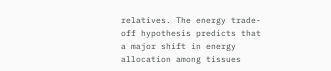relatives. The energy trade-off hypothesis predicts that a major shift in energy allocation among tissues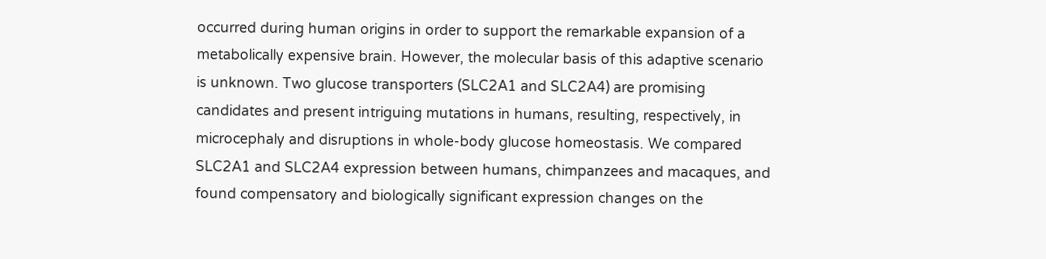occurred during human origins in order to support the remarkable expansion of a metabolically expensive brain. However, the molecular basis of this adaptive scenario is unknown. Two glucose transporters (SLC2A1 and SLC2A4) are promising candidates and present intriguing mutations in humans, resulting, respectively, in microcephaly and disruptions in whole-body glucose homeostasis. We compared SLC2A1 and SLC2A4 expression between humans, chimpanzees and macaques, and found compensatory and biologically significant expression changes on the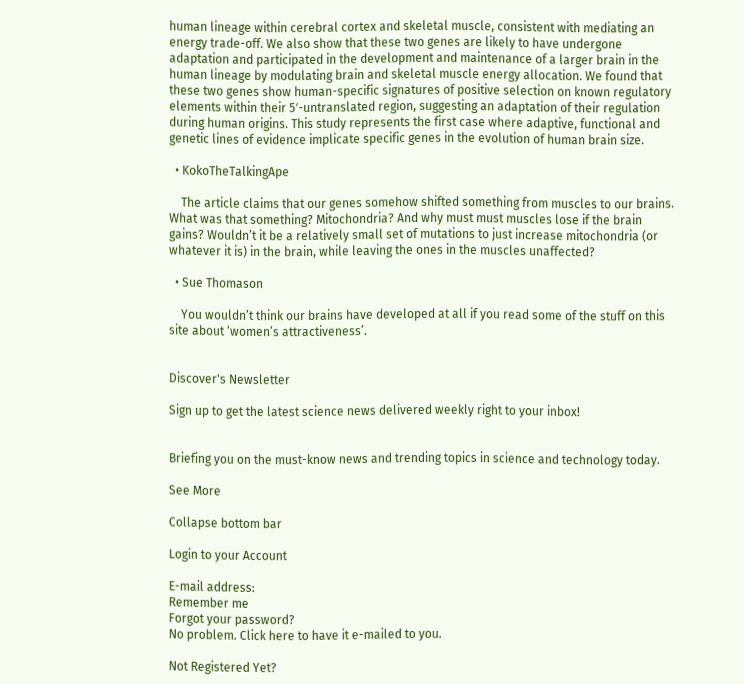human lineage within cerebral cortex and skeletal muscle, consistent with mediating an energy trade-off. We also show that these two genes are likely to have undergone adaptation and participated in the development and maintenance of a larger brain in the human lineage by modulating brain and skeletal muscle energy allocation. We found that these two genes show human-specific signatures of positive selection on known regulatory elements within their 5′-untranslated region, suggesting an adaptation of their regulation during human origins. This study represents the first case where adaptive, functional and genetic lines of evidence implicate specific genes in the evolution of human brain size.

  • KokoTheTalkingApe

    The article claims that our genes somehow shifted something from muscles to our brains. What was that something? Mitochondria? And why must must muscles lose if the brain gains? Wouldn’t it be a relatively small set of mutations to just increase mitochondria (or whatever it is) in the brain, while leaving the ones in the muscles unaffected?

  • Sue Thomason

    You wouldn’t think our brains have developed at all if you read some of the stuff on this site about ‘women’s attractiveness’.


Discover's Newsletter

Sign up to get the latest science news delivered weekly right to your inbox!


Briefing you on the must-know news and trending topics in science and technology today.

See More

Collapse bottom bar

Login to your Account

E-mail address:
Remember me
Forgot your password?
No problem. Click here to have it e-mailed to you.

Not Registered Yet?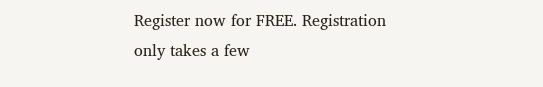Register now for FREE. Registration only takes a few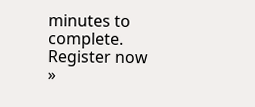minutes to complete. Register now »